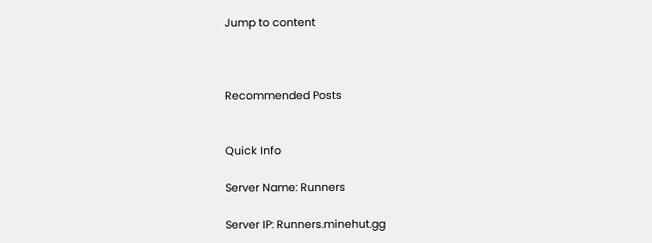Jump to content



Recommended Posts


Quick Info

Server Name: Runners

Server IP: Runners.minehut.gg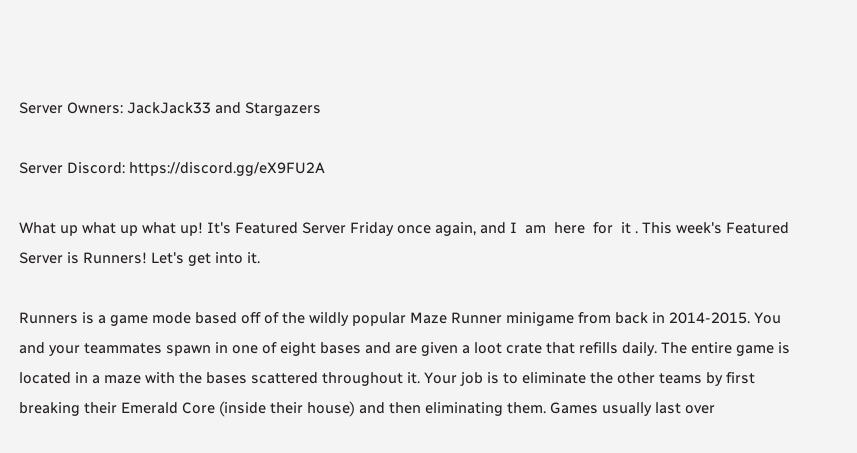Server Owners: JackJack33 and Stargazers

Server Discord: https://discord.gg/eX9FU2A

What up what up what up! It's Featured Server Friday once again, and I  am  here  for  it . This week's Featured Server is Runners! Let's get into it.

Runners is a game mode based off of the wildly popular Maze Runner minigame from back in 2014-2015. You and your teammates spawn in one of eight bases and are given a loot crate that refills daily. The entire game is located in a maze with the bases scattered throughout it. Your job is to eliminate the other teams by first breaking their Emerald Core (inside their house) and then eliminating them. Games usually last over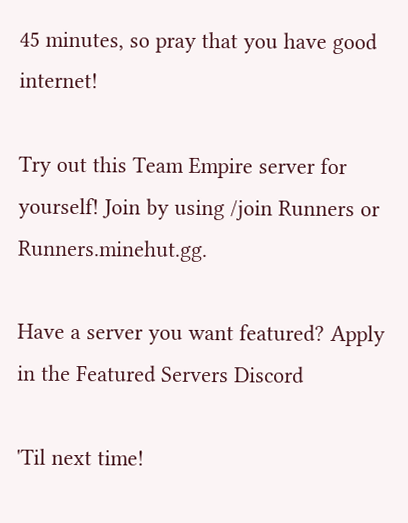45 minutes, so pray that you have good internet!

Try out this Team Empire server for yourself! Join by using /join Runners or Runners.minehut.gg.

Have a server you want featured? Apply in the Featured Servers Discord

'Til next time!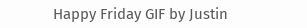Happy Friday GIF by Justin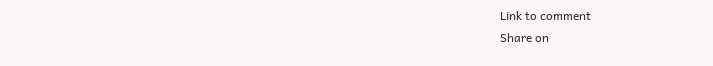Link to comment
Share on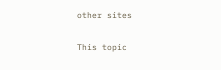other sites

This topic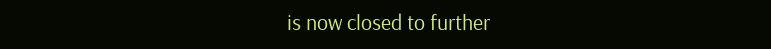is now closed to further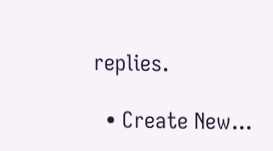replies.

  • Create New...